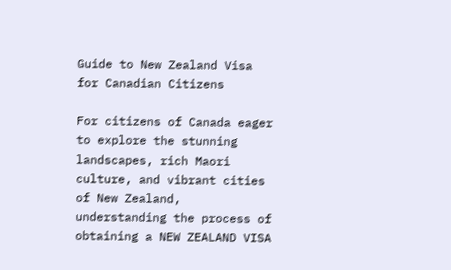Guide to New Zealand Visa for Canadian Citizens

For citizens of Canada eager to explore the stunning landscapes, rich Maori culture, and vibrant cities of New Zealand, understanding the process of obtaining a NEW ZEALAND VISA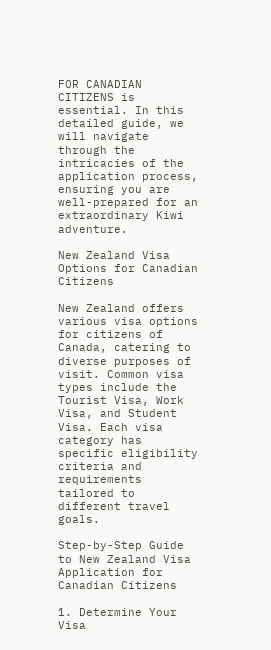FOR CANADIAN CITIZENS is essential. In this detailed guide, we will navigate through the intricacies of the application process, ensuring you are well-prepared for an extraordinary Kiwi adventure.

New Zealand Visa Options for Canadian Citizens

New Zealand offers various visa options for citizens of Canada, catering to diverse purposes of visit. Common visa types include the Tourist Visa, Work Visa, and Student Visa. Each visa category has specific eligibility criteria and requirements tailored to different travel goals.

Step-by-Step Guide to New Zealand Visa Application for Canadian Citizens

1. Determine Your Visa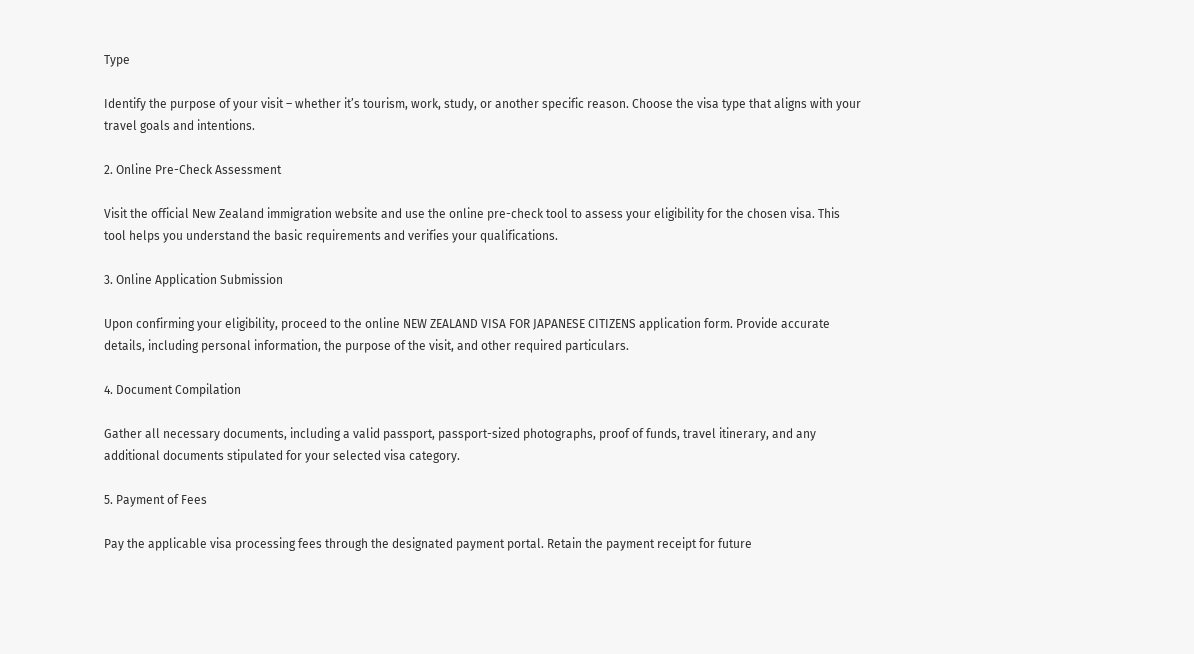Type

Identify the purpose of your visit – whether it’s tourism, work, study, or another specific reason. Choose the visa type that aligns with your travel goals and intentions.

2. Online Pre-Check Assessment

Visit the official New Zealand immigration website and use the online pre-check tool to assess your eligibility for the chosen visa. This tool helps you understand the basic requirements and verifies your qualifications.

3. Online Application Submission

Upon confirming your eligibility, proceed to the online NEW ZEALAND VISA FOR JAPANESE CITIZENS application form. Provide accurate details, including personal information, the purpose of the visit, and other required particulars.

4. Document Compilation

Gather all necessary documents, including a valid passport, passport-sized photographs, proof of funds, travel itinerary, and any additional documents stipulated for your selected visa category.

5. Payment of Fees

Pay the applicable visa processing fees through the designated payment portal. Retain the payment receipt for future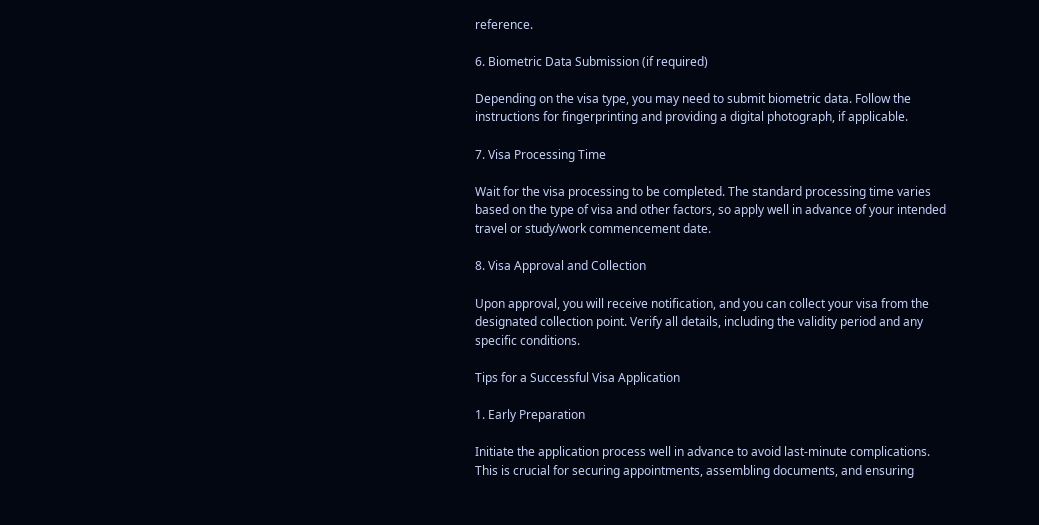reference.

6. Biometric Data Submission (if required)

Depending on the visa type, you may need to submit biometric data. Follow the instructions for fingerprinting and providing a digital photograph, if applicable.

7. Visa Processing Time

Wait for the visa processing to be completed. The standard processing time varies based on the type of visa and other factors, so apply well in advance of your intended travel or study/work commencement date.

8. Visa Approval and Collection

Upon approval, you will receive notification, and you can collect your visa from the designated collection point. Verify all details, including the validity period and any specific conditions.

Tips for a Successful Visa Application

1. Early Preparation

Initiate the application process well in advance to avoid last-minute complications. This is crucial for securing appointments, assembling documents, and ensuring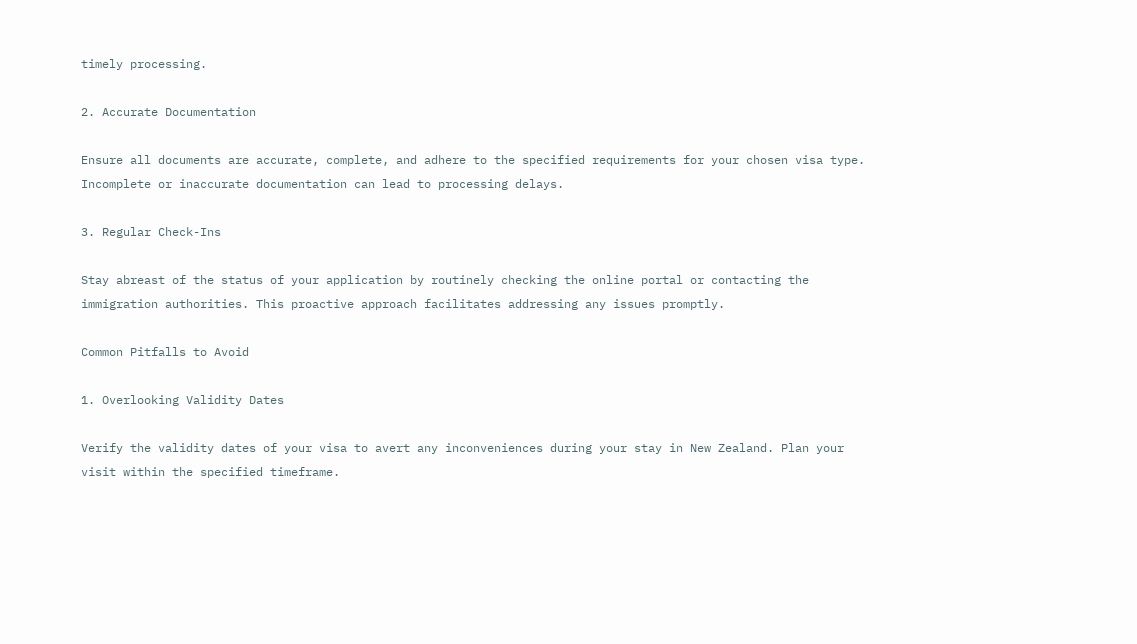timely processing.

2. Accurate Documentation

Ensure all documents are accurate, complete, and adhere to the specified requirements for your chosen visa type. Incomplete or inaccurate documentation can lead to processing delays.

3. Regular Check-Ins

Stay abreast of the status of your application by routinely checking the online portal or contacting the immigration authorities. This proactive approach facilitates addressing any issues promptly.

Common Pitfalls to Avoid

1. Overlooking Validity Dates

Verify the validity dates of your visa to avert any inconveniences during your stay in New Zealand. Plan your visit within the specified timeframe.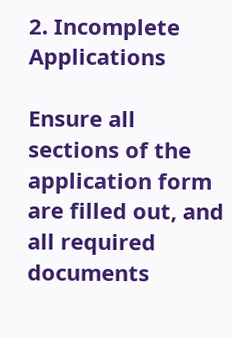2. Incomplete Applications

Ensure all sections of the application form are filled out, and all required documents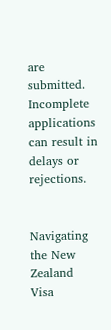are submitted. Incomplete applications can result in delays or rejections.


Navigating the New Zealand Visa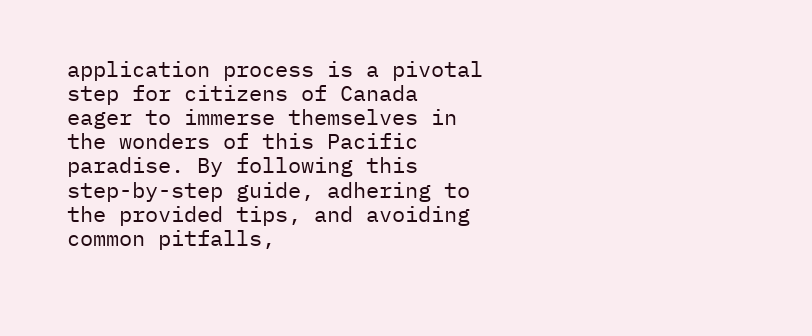application process is a pivotal step for citizens of Canada eager to immerse themselves in the wonders of this Pacific paradise. By following this step-by-step guide, adhering to the provided tips, and avoiding common pitfalls,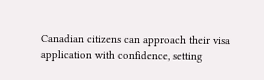Canadian citizens can approach their visa application with confidence, setting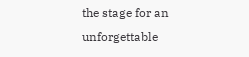the stage for an unforgettable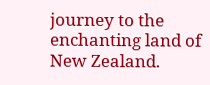journey to the enchanting land of New Zealand.